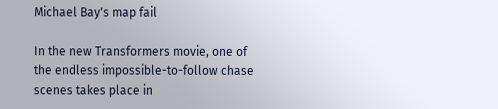Michael Bay's map fail

In the new Transformers movie, one of the endless impossible-to-follow chase scenes takes place in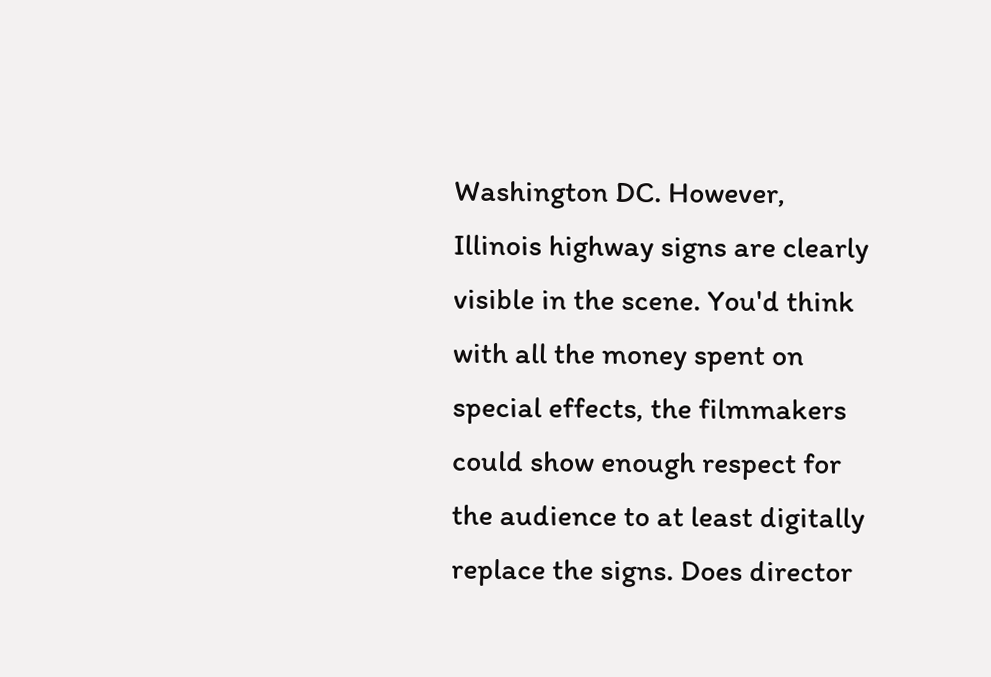Washington DC. However, Illinois highway signs are clearly visible in the scene. You'd think with all the money spent on special effects, the filmmakers could show enough respect for the audience to at least digitally replace the signs. Does director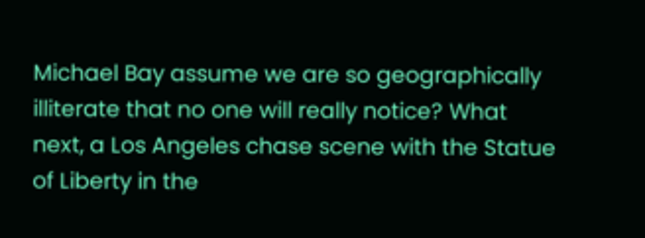Michael Bay assume we are so geographically illiterate that no one will really notice? What next, a Los Angeles chase scene with the Statue of Liberty in the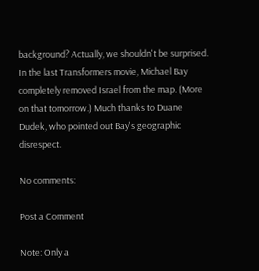background? Actually, we shouldn't be surprised. In the last Transformers movie, Michael Bay completely removed Israel from the map. (More on that tomorrow.) Much thanks to Duane Dudek, who pointed out Bay's geographic disrespect.

No comments:

Post a Comment

Note: Only a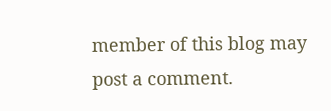member of this blog may post a comment.